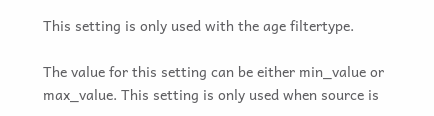This setting is only used with the age filtertype.

The value for this setting can be either min_value or max_value. This setting is only used when source is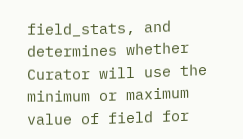field_stats, and determines whether Curator will use the minimum or maximum value of field for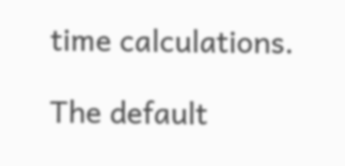time calculations.

The default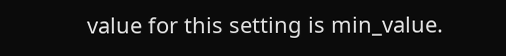value for this setting is min_value.